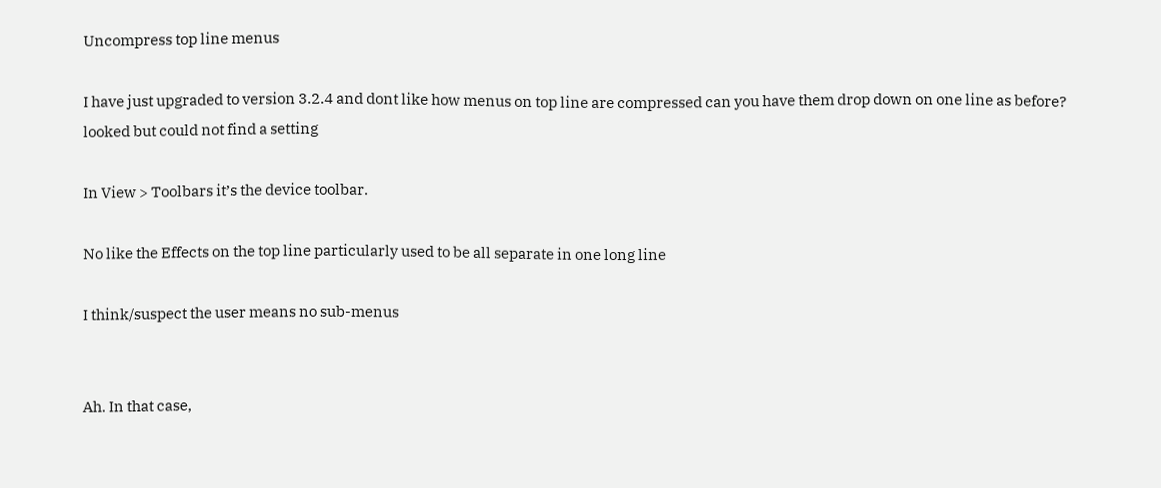Uncompress top line menus

I have just upgraded to version 3.2.4 and dont like how menus on top line are compressed can you have them drop down on one line as before?
looked but could not find a setting

In View > Toolbars it’s the device toolbar.

No like the Effects on the top line particularly used to be all separate in one long line

I think/suspect the user means no sub-menus


Ah. In that case,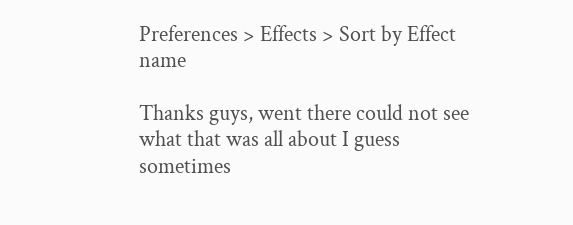Preferences > Effects > Sort by Effect name

Thanks guys, went there could not see what that was all about I guess sometimes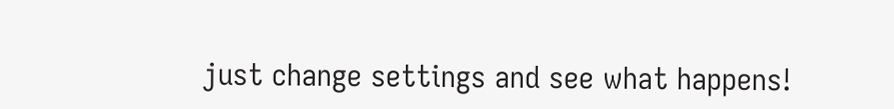just change settings and see what happens!